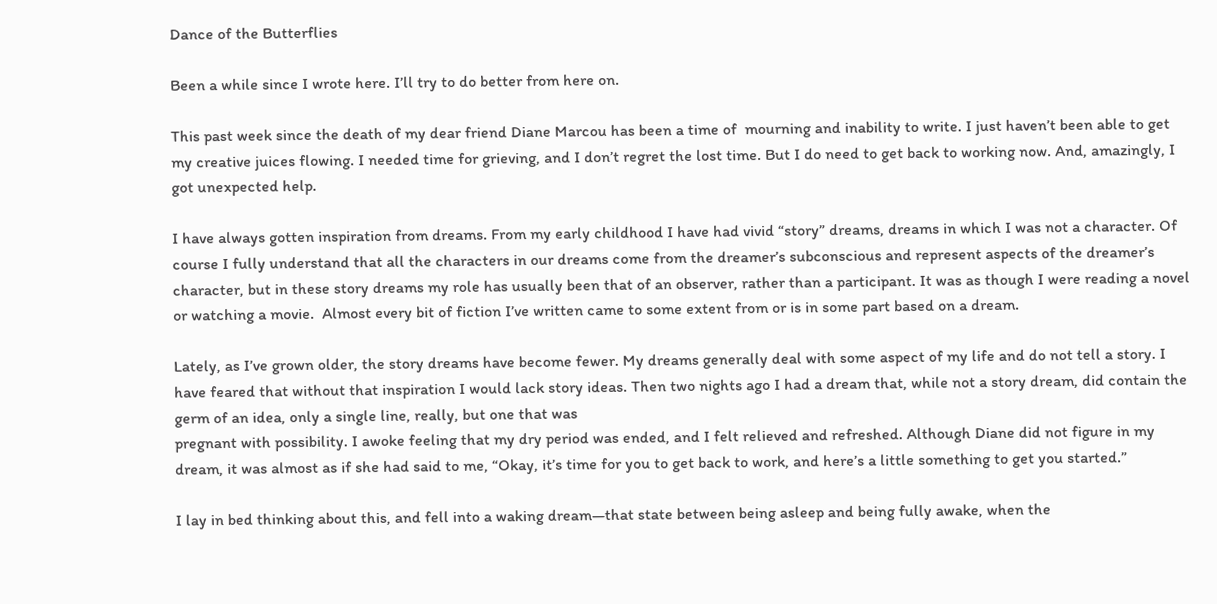Dance of the Butterflies

Been a while since I wrote here. I’ll try to do better from here on.

This past week since the death of my dear friend Diane Marcou has been a time of  mourning and inability to write. I just haven’t been able to get my creative juices flowing. I needed time for grieving, and I don’t regret the lost time. But I do need to get back to working now. And, amazingly, I got unexpected help.

I have always gotten inspiration from dreams. From my early childhood I have had vivid “story” dreams, dreams in which I was not a character. Of course I fully understand that all the characters in our dreams come from the dreamer’s subconscious and represent aspects of the dreamer’s character, but in these story dreams my role has usually been that of an observer, rather than a participant. It was as though I were reading a novel or watching a movie.  Almost every bit of fiction I’ve written came to some extent from or is in some part based on a dream.

Lately, as I’ve grown older, the story dreams have become fewer. My dreams generally deal with some aspect of my life and do not tell a story. I have feared that without that inspiration I would lack story ideas. Then two nights ago I had a dream that, while not a story dream, did contain the germ of an idea, only a single line, really, but one that was
pregnant with possibility. I awoke feeling that my dry period was ended, and I felt relieved and refreshed. Although Diane did not figure in my dream, it was almost as if she had said to me, “Okay, it’s time for you to get back to work, and here’s a little something to get you started.”

I lay in bed thinking about this, and fell into a waking dream—that state between being asleep and being fully awake, when the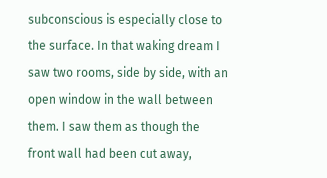subconscious is especially close to the surface. In that waking dream I saw two rooms, side by side, with an open window in the wall between them. I saw them as though the front wall had been cut away,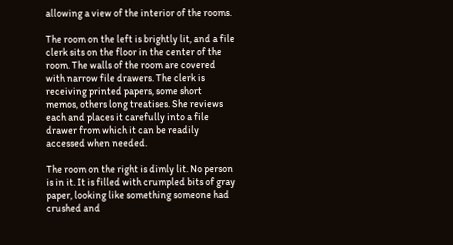allowing a view of the interior of the rooms.

The room on the left is brightly lit, and a file clerk sits on the floor in the center of the room. The walls of the room are covered with narrow file drawers. The clerk is receiving printed papers, some short memos, others long treatises. She reviews each and places it carefully into a file drawer from which it can be readily accessed when needed.

The room on the right is dimly lit. No person is in it. It is filled with crumpled bits of gray paper, looking like something someone had crushed and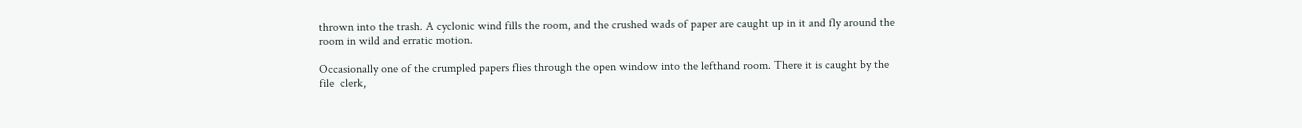thrown into the trash. A cyclonic wind fills the room, and the crushed wads of paper are caught up in it and fly around the room in wild and erratic motion.

Occasionally one of the crumpled papers flies through the open window into the lefthand room. There it is caught by the file  clerk,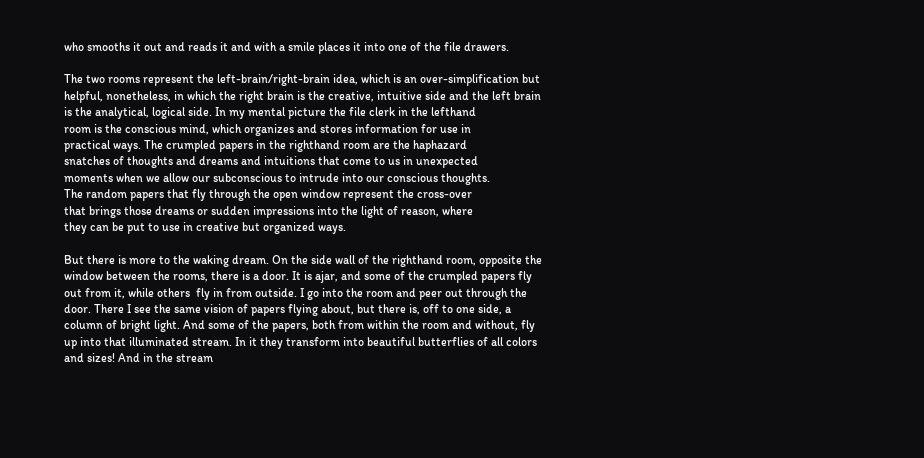who smooths it out and reads it and with a smile places it into one of the file drawers.

The two rooms represent the left-brain/right-brain idea, which is an over-simplification but helpful, nonetheless, in which the right brain is the creative, intuitive side and the left brain is the analytical, logical side. In my mental picture the file clerk in the lefthand
room is the conscious mind, which organizes and stores information for use in
practical ways. The crumpled papers in the righthand room are the haphazard
snatches of thoughts and dreams and intuitions that come to us in unexpected
moments when we allow our subconscious to intrude into our conscious thoughts.
The random papers that fly through the open window represent the cross-over
that brings those dreams or sudden impressions into the light of reason, where
they can be put to use in creative but organized ways.

But there is more to the waking dream. On the side wall of the righthand room, opposite the window between the rooms, there is a door. It is ajar, and some of the crumpled papers fly out from it, while others  fly in from outside. I go into the room and peer out through the door. There I see the same vision of papers flying about, but there is, off to one side, a
column of bright light. And some of the papers, both from within the room and without, fly up into that illuminated stream. In it they transform into beautiful butterflies of all colors and sizes! And in the stream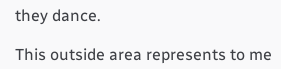they dance.

This outside area represents to me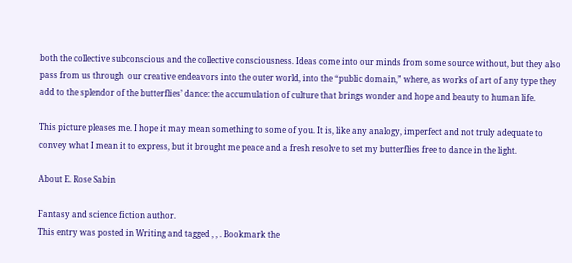both the collective subconscious and the collective consciousness. Ideas come into our minds from some source without, but they also pass from us through  our creative endeavors into the outer world, into the “public domain,” where, as works of art of any type they add to the splendor of the butterflies’ dance: the accumulation of culture that brings wonder and hope and beauty to human life.

This picture pleases me. I hope it may mean something to some of you. It is, like any analogy, imperfect and not truly adequate to convey what I mean it to express, but it brought me peace and a fresh resolve to set my butterflies free to dance in the light.

About E. Rose Sabin

Fantasy and science fiction author.
This entry was posted in Writing and tagged , , . Bookmark the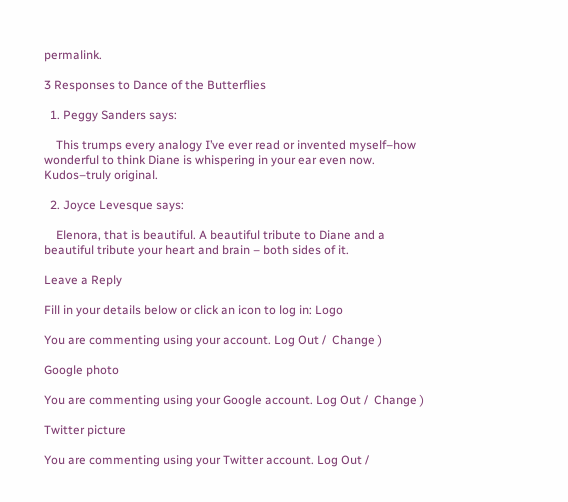permalink.

3 Responses to Dance of the Butterflies

  1. Peggy Sanders says:

    This trumps every analogy I’ve ever read or invented myself–how wonderful to think Diane is whispering in your ear even now. Kudos–truly original.

  2. Joyce Levesque says:

    Elenora, that is beautiful. A beautiful tribute to Diane and a beautiful tribute your heart and brain – both sides of it.

Leave a Reply

Fill in your details below or click an icon to log in: Logo

You are commenting using your account. Log Out /  Change )

Google photo

You are commenting using your Google account. Log Out /  Change )

Twitter picture

You are commenting using your Twitter account. Log Out /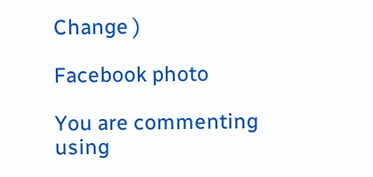Change )

Facebook photo

You are commenting using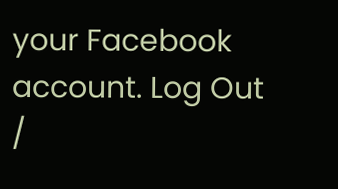your Facebook account. Log Out /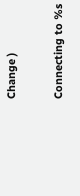Change )

Connecting to %s